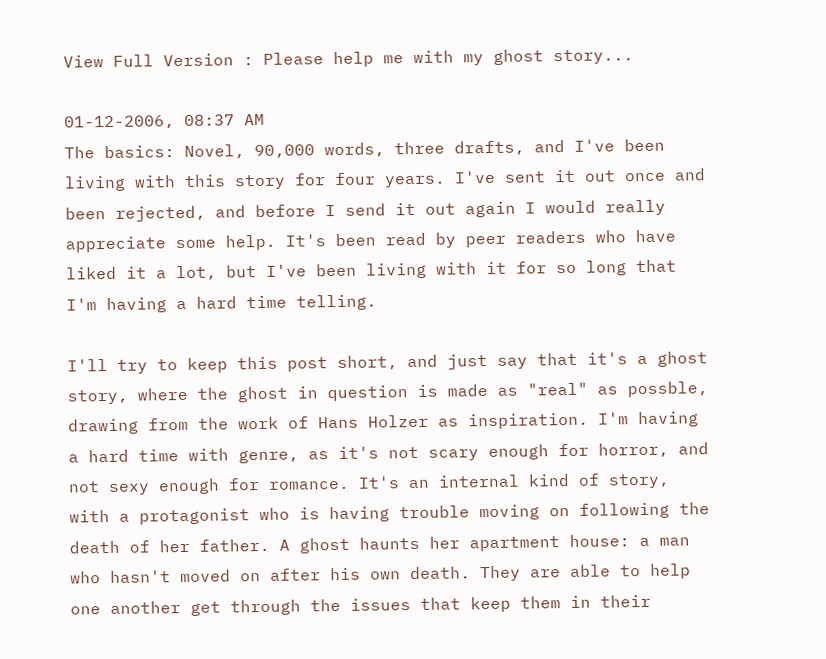View Full Version : Please help me with my ghost story...

01-12-2006, 08:37 AM
The basics: Novel, 90,000 words, three drafts, and I've been living with this story for four years. I've sent it out once and been rejected, and before I send it out again I would really appreciate some help. It's been read by peer readers who have liked it a lot, but I've been living with it for so long that I'm having a hard time telling.

I'll try to keep this post short, and just say that it's a ghost story, where the ghost in question is made as "real" as possble, drawing from the work of Hans Holzer as inspiration. I'm having a hard time with genre, as it's not scary enough for horror, and not sexy enough for romance. It's an internal kind of story, with a protagonist who is having trouble moving on following the death of her father. A ghost haunts her apartment house: a man who hasn't moved on after his own death. They are able to help one another get through the issues that keep them in their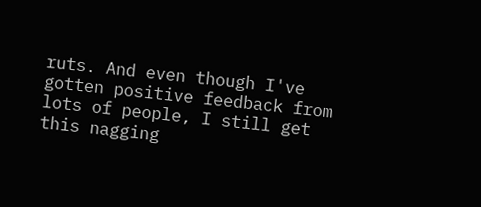ruts. And even though I've gotten positive feedback from lots of people, I still get this nagging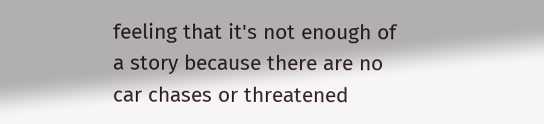feeling that it's not enough of a story because there are no car chases or threatened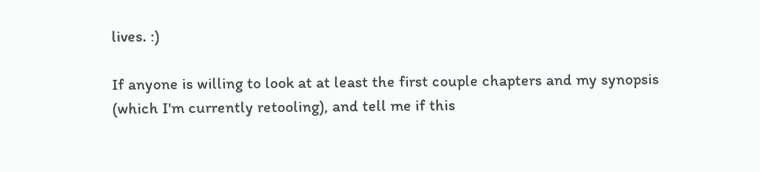lives. :)

If anyone is willing to look at at least the first couple chapters and my synopsis (which I'm currently retooling), and tell me if this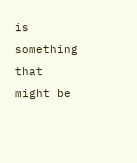is something that might be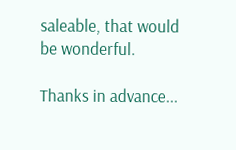saleable, that would be wonderful.

Thanks in advance...